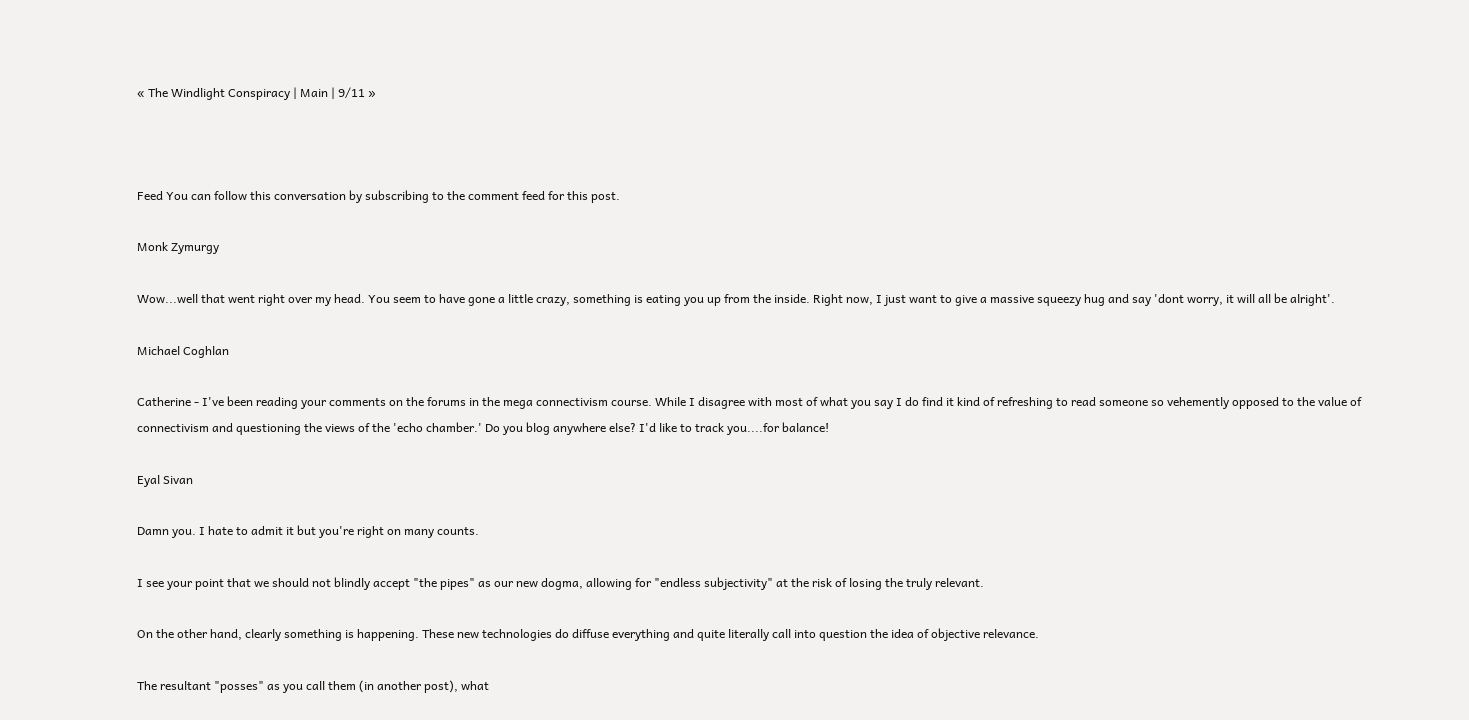« The Windlight Conspiracy | Main | 9/11 »



Feed You can follow this conversation by subscribing to the comment feed for this post.

Monk Zymurgy

Wow...well that went right over my head. You seem to have gone a little crazy, something is eating you up from the inside. Right now, I just want to give a massive squeezy hug and say 'dont worry, it will all be alright'.

Michael Coghlan

Catherine - I've been reading your comments on the forums in the mega connectivism course. While I disagree with most of what you say I do find it kind of refreshing to read someone so vehemently opposed to the value of connectivism and questioning the views of the 'echo chamber.' Do you blog anywhere else? I'd like to track you....for balance!

Eyal Sivan

Damn you. I hate to admit it but you're right on many counts.

I see your point that we should not blindly accept "the pipes" as our new dogma, allowing for "endless subjectivity" at the risk of losing the truly relevant.

On the other hand, clearly something is happening. These new technologies do diffuse everything and quite literally call into question the idea of objective relevance.

The resultant "posses" as you call them (in another post), what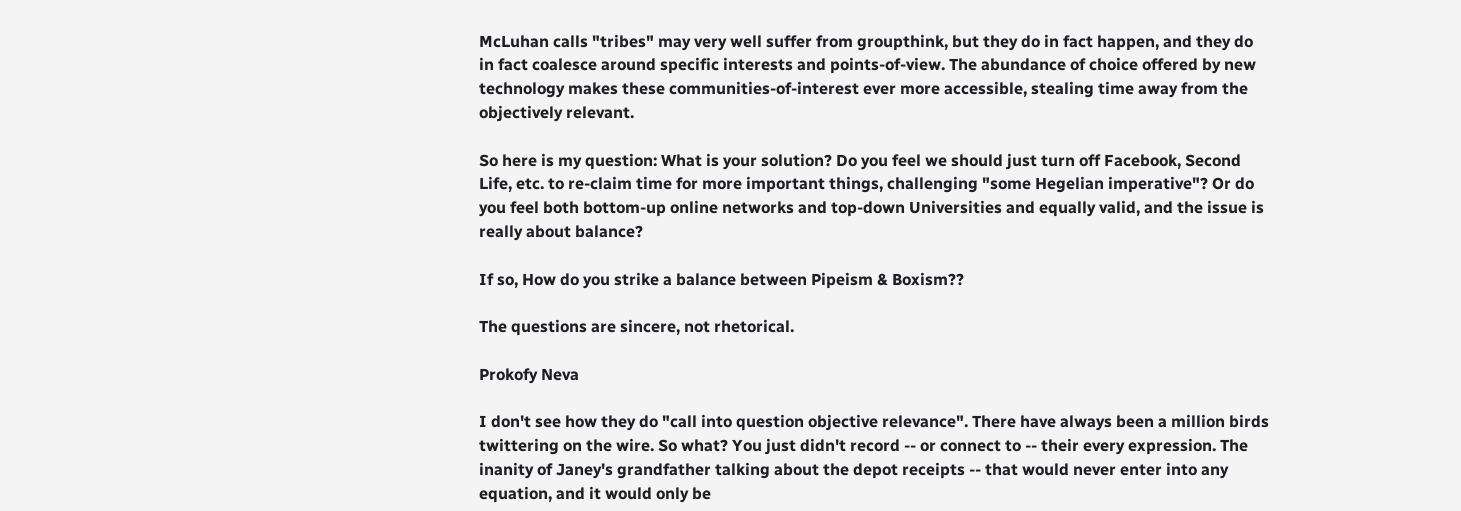McLuhan calls "tribes" may very well suffer from groupthink, but they do in fact happen, and they do in fact coalesce around specific interests and points-of-view. The abundance of choice offered by new technology makes these communities-of-interest ever more accessible, stealing time away from the objectively relevant.

So here is my question: What is your solution? Do you feel we should just turn off Facebook, Second Life, etc. to re-claim time for more important things, challenging "some Hegelian imperative"? Or do you feel both bottom-up online networks and top-down Universities and equally valid, and the issue is really about balance?

If so, How do you strike a balance between Pipeism & Boxism??

The questions are sincere, not rhetorical.

Prokofy Neva

I don't see how they do "call into question objective relevance". There have always been a million birds twittering on the wire. So what? You just didn't record -- or connect to -- their every expression. The inanity of Janey's grandfather talking about the depot receipts -- that would never enter into any equation, and it would only be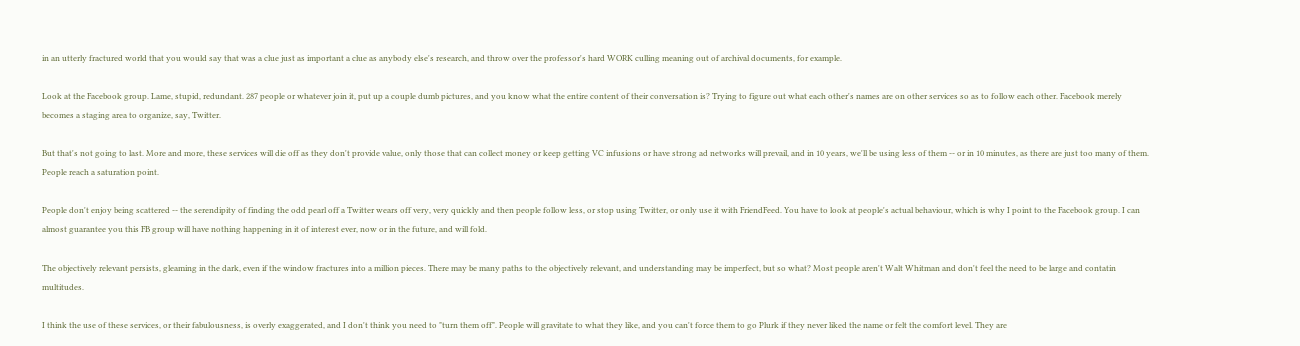in an utterly fractured world that you would say that was a clue just as important a clue as anybody else's research, and throw over the professor's hard WORK culling meaning out of archival documents, for example.

Look at the Facebook group. Lame, stupid, redundant. 287 people or whatever join it, put up a couple dumb pictures, and you know what the entire content of their conversation is? Trying to figure out what each other's names are on other services so as to follow each other. Facebook merely becomes a staging area to organize, say, Twitter.

But that's not going to last. More and more, these services will die off as they don't provide value, only those that can collect money or keep getting VC infusions or have strong ad networks will prevail, and in 10 years, we'll be using less of them -- or in 10 minutes, as there are just too many of them. People reach a saturation point.

People don't enjoy being scattered -- the serendipity of finding the odd pearl off a Twitter wears off very, very quickly and then people follow less, or stop using Twitter, or only use it with FriendFeed. You have to look at people's actual behaviour, which is why I point to the Facebook group. I can almost guarantee you this FB group will have nothing happening in it of interest ever, now or in the future, and will fold.

The objectively relevant persists, gleaming in the dark, even if the window fractures into a million pieces. There may be many paths to the objectively relevant, and understanding may be imperfect, but so what? Most people aren't Walt Whitman and don't feel the need to be large and contatin multitudes.

I think the use of these services, or their fabulousness, is overly exaggerated, and I don't think you need to "turn them off". People will gravitate to what they like, and you can't force them to go Plurk if they never liked the name or felt the comfort level. They are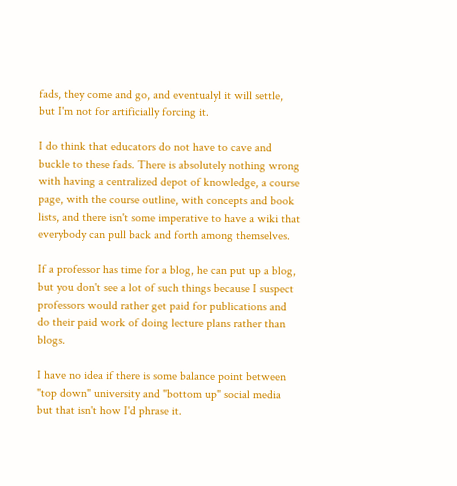fads, they come and go, and eventualyl it will settle, but I'm not for artificially forcing it.

I do think that educators do not have to cave and buckle to these fads. There is absolutely nothing wrong with having a centralized depot of knowledge, a course page, with the course outline, with concepts and book lists, and there isn't some imperative to have a wiki that everybody can pull back and forth among themselves.

If a professor has time for a blog, he can put up a blog, but you don't see a lot of such things because I suspect professors would rather get paid for publications and do their paid work of doing lecture plans rather than blogs.

I have no idea if there is some balance point between "top down" university and "bottom up" social media but that isn't how I'd phrase it.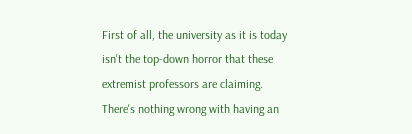First of all, the university as it is today isn't the top-down horror that these extremist professors are claiming. There's nothing wrong with having an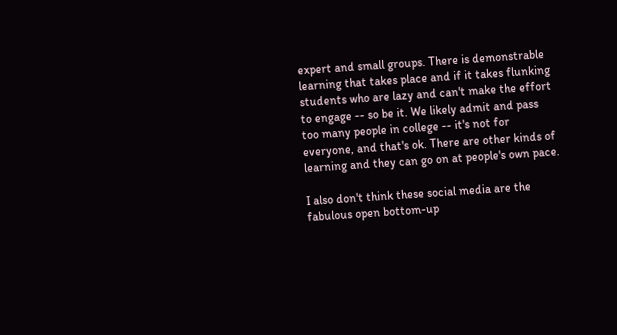expert and small groups. There is demonstrable learning that takes place and if it takes flunking students who are lazy and can't make the effort to engage -- so be it. We likely admit and pass too many people in college -- it's not for everyone, and that's ok. There are other kinds of learning and they can go on at people's own pace.

I also don't think these social media are the fabulous open bottom-up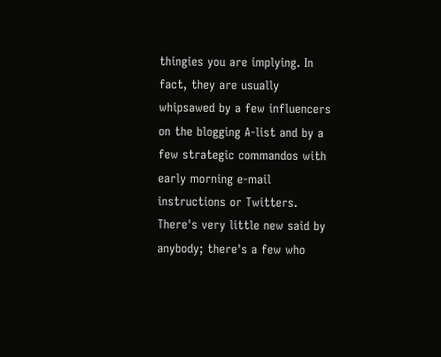thingies you are implying. In fact, they are usually whipsawed by a few influencers on the blogging A-list and by a few strategic commandos with early morning e-mail instructions or Twitters. There's very little new said by anybody; there's a few who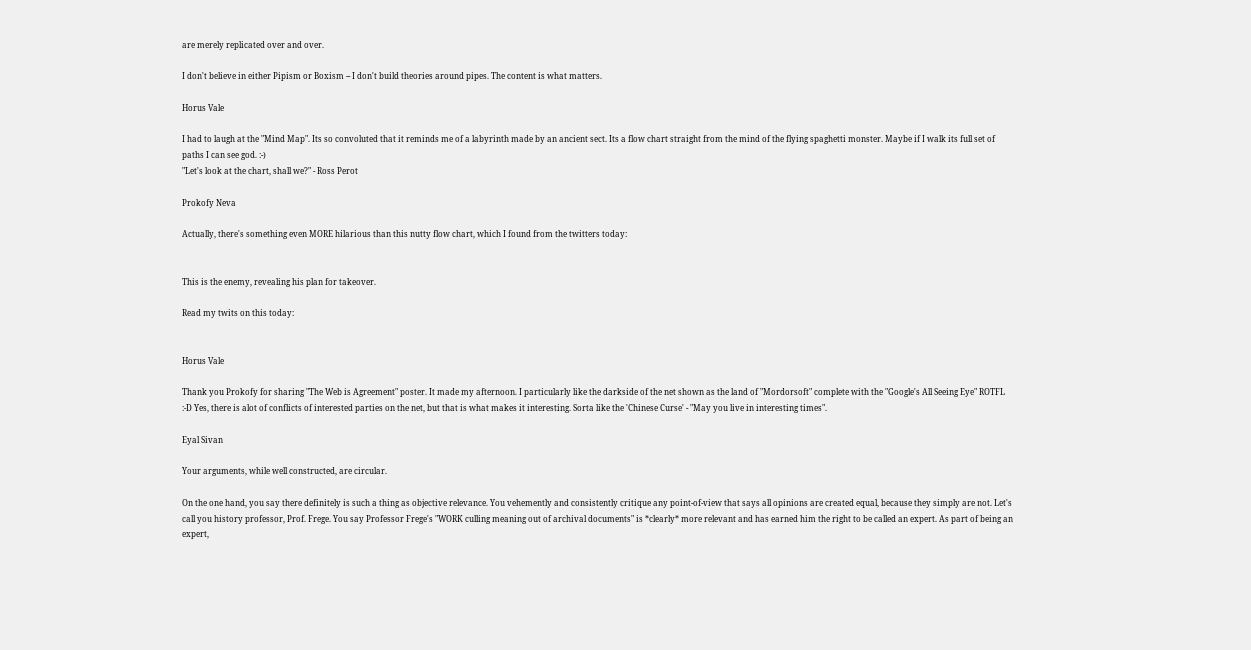are merely replicated over and over.

I don't believe in either Pipism or Boxism -- I don't build theories around pipes. The content is what matters.

Horus Vale

I had to laugh at the "Mind Map". Its so convoluted that it reminds me of a labyrinth made by an ancient sect. Its a flow chart straight from the mind of the flying spaghetti monster. Maybe if I walk its full set of paths I can see god. :-)
"Let's look at the chart, shall we?" - Ross Perot

Prokofy Neva

Actually, there's something even MORE hilarious than this nutty flow chart, which I found from the twitters today:


This is the enemy, revealing his plan for takeover.

Read my twits on this today:


Horus Vale

Thank you Prokofy for sharing "The Web is Agreement" poster. It made my afternoon. I particularly like the darkside of the net shown as the land of "Mordorsoft" complete with the "Google's All Seeing Eye" ROTFL :-D Yes, there is alot of conflicts of interested parties on the net, but that is what makes it interesting. Sorta like the 'Chinese Curse' - "May you live in interesting times".

Eyal Sivan

Your arguments, while well constructed, are circular.

On the one hand, you say there definitely is such a thing as objective relevance. You vehemently and consistently critique any point-of-view that says all opinions are created equal, because they simply are not. Let's call you history professor, Prof. Frege. You say Professor Frege's "WORK culling meaning out of archival documents" is *clearly* more relevant and has earned him the right to be called an expert. As part of being an expert,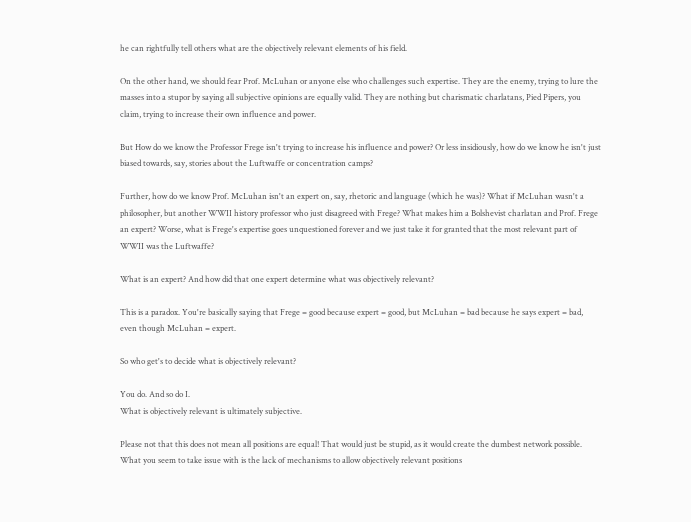he can rightfully tell others what are the objectively relevant elements of his field.

On the other hand, we should fear Prof. McLuhan or anyone else who challenges such expertise. They are the enemy, trying to lure the masses into a stupor by saying all subjective opinions are equally valid. They are nothing but charismatic charlatans, Pied Pipers, you claim, trying to increase their own influence and power.

But How do we know the Professor Frege isn't trying to increase his influence and power? Or less insidiously, how do we know he isn't just biased towards, say, stories about the Luftwaffe or concentration camps?

Further, how do we know Prof. McLuhan isn't an expert on, say, rhetoric and language (which he was)? What if McLuhan wasn't a philosopher, but another WWII history professor who just disagreed with Frege? What makes him a Bolshevist charlatan and Prof. Frege an expert? Worse, what is Frege's expertise goes unquestioned forever and we just take it for granted that the most relevant part of WWII was the Luftwaffe?

What is an expert? And how did that one expert determine what was objectively relevant?

This is a paradox. You're basically saying that Frege = good because expert = good, but McLuhan = bad because he says expert = bad, even though McLuhan = expert.

So who get's to decide what is objectively relevant?

You do. And so do I.
What is objectively relevant is ultimately subjective.

Please not that this does not mean all positions are equal! That would just be stupid, as it would create the dumbest network possible. What you seem to take issue with is the lack of mechanisms to allow objectively relevant positions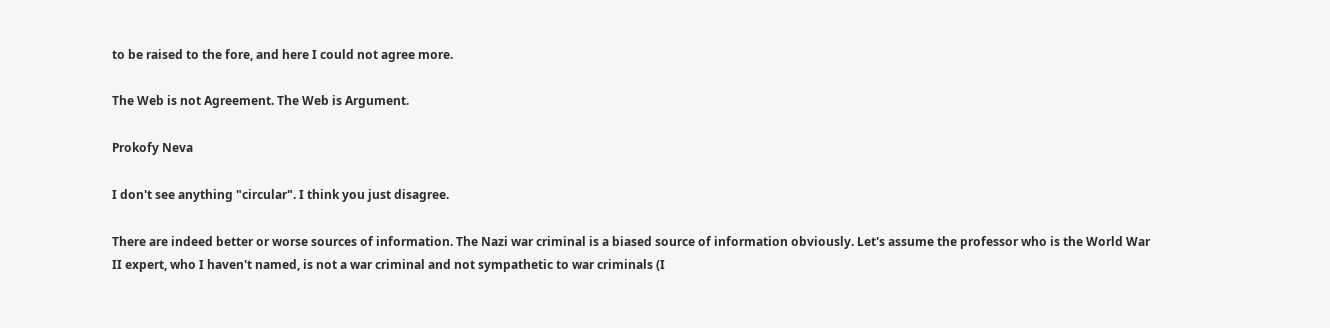to be raised to the fore, and here I could not agree more.

The Web is not Agreement. The Web is Argument.

Prokofy Neva

I don't see anything "circular". I think you just disagree.

There are indeed better or worse sources of information. The Nazi war criminal is a biased source of information obviously. Let's assume the professor who is the World War II expert, who I haven't named, is not a war criminal and not sympathetic to war criminals (I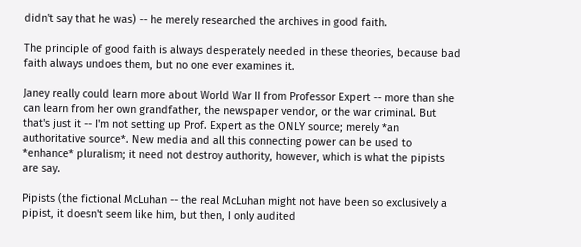didn't say that he was) -- he merely researched the archives in good faith.

The principle of good faith is always desperately needed in these theories, because bad faith always undoes them, but no one ever examines it.

Janey really could learn more about World War II from Professor Expert -- more than she can learn from her own grandfather, the newspaper vendor, or the war criminal. But that's just it -- I'm not setting up Prof. Expert as the ONLY source; merely *an authoritative source*. New media and all this connecting power can be used to *enhance* pluralism; it need not destroy authority, however, which is what the pipists are say.

Pipists (the fictional McLuhan -- the real McLuhan might not have been so exclusively a pipist, it doesn't seem like him, but then, I only audited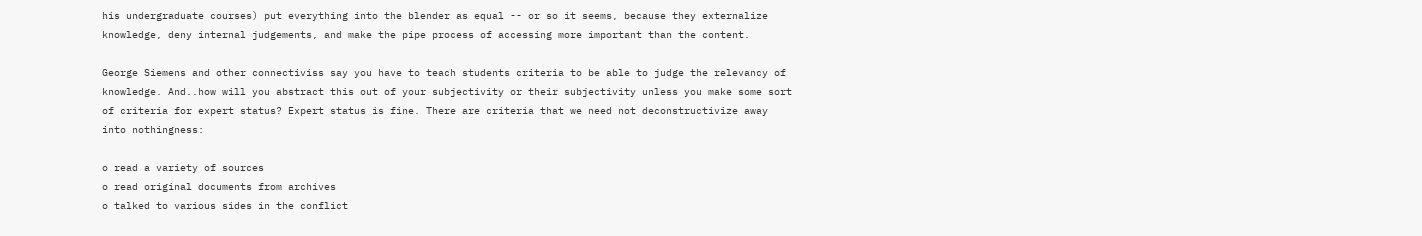his undergraduate courses) put everything into the blender as equal -- or so it seems, because they externalize knowledge, deny internal judgements, and make the pipe process of accessing more important than the content.

George Siemens and other connectiviss say you have to teach students criteria to be able to judge the relevancy of knowledge. And..how will you abstract this out of your subjectivity or their subjectivity unless you make some sort of criteria for expert status? Expert status is fine. There are criteria that we need not deconstructivize away into nothingness:

o read a variety of sources
o read original documents from archives
o talked to various sides in the conflict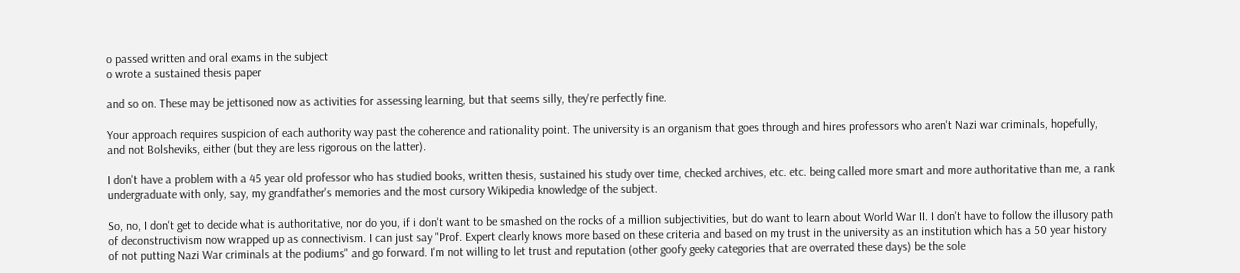o passed written and oral exams in the subject
o wrote a sustained thesis paper

and so on. These may be jettisoned now as activities for assessing learning, but that seems silly, they're perfectly fine.

Your approach requires suspicion of each authority way past the coherence and rationality point. The university is an organism that goes through and hires professors who aren't Nazi war criminals, hopefully, and not Bolsheviks, either (but they are less rigorous on the latter).

I don't have a problem with a 45 year old professor who has studied books, written thesis, sustained his study over time, checked archives, etc. etc. being called more smart and more authoritative than me, a rank undergraduate with only, say, my grandfather's memories and the most cursory Wikipedia knowledge of the subject.

So, no, I don't get to decide what is authoritative, nor do you, if i don't want to be smashed on the rocks of a million subjectivities, but do want to learn about World War II. I don't have to follow the illusory path of deconstructivism now wrapped up as connectivism. I can just say "Prof. Expert clearly knows more based on these criteria and based on my trust in the university as an institution which has a 50 year history of not putting Nazi War criminals at the podiums" and go forward. I'm not willing to let trust and reputation (other goofy geeky categories that are overrated these days) be the sole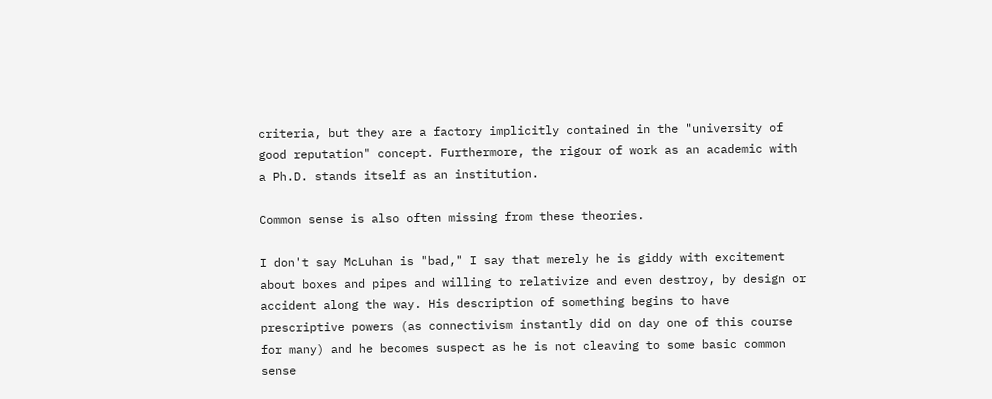criteria, but they are a factory implicitly contained in the "university of good reputation" concept. Furthermore, the rigour of work as an academic with a Ph.D. stands itself as an institution.

Common sense is also often missing from these theories.

I don't say McLuhan is "bad," I say that merely he is giddy with excitement about boxes and pipes and willing to relativize and even destroy, by design or accident along the way. His description of something begins to have prescriptive powers (as connectivism instantly did on day one of this course for many) and he becomes suspect as he is not cleaving to some basic common sense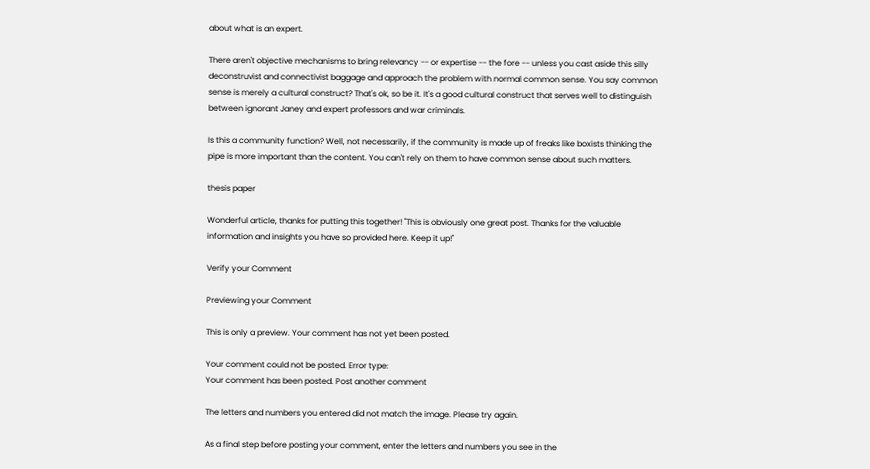about what is an expert.

There aren't objective mechanisms to bring relevancy -- or expertise -- the fore -- unless you cast aside this silly deconstruvist and connectivist baggage and approach the problem with normal common sense. You say common sense is merely a cultural construct? That's ok, so be it. It's a good cultural construct that serves well to distinguish between ignorant Janey and expert professors and war criminals.

Is this a community function? Well, not necessarily, if the community is made up of freaks like boxists thinking the pipe is more important than the content. You can't rely on them to have common sense about such matters.

thesis paper

Wonderful article, thanks for putting this together! "This is obviously one great post. Thanks for the valuable information and insights you have so provided here. Keep it up!"

Verify your Comment

Previewing your Comment

This is only a preview. Your comment has not yet been posted.

Your comment could not be posted. Error type:
Your comment has been posted. Post another comment

The letters and numbers you entered did not match the image. Please try again.

As a final step before posting your comment, enter the letters and numbers you see in the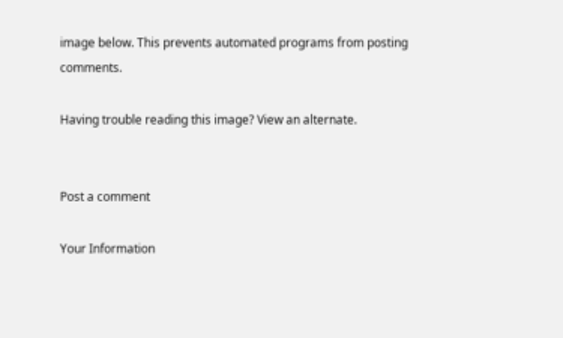image below. This prevents automated programs from posting comments.

Having trouble reading this image? View an alternate.


Post a comment

Your Information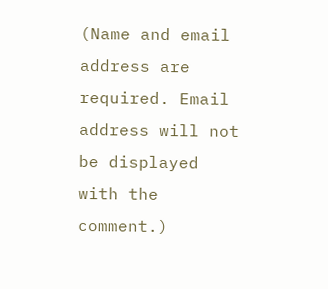(Name and email address are required. Email address will not be displayed with the comment.)